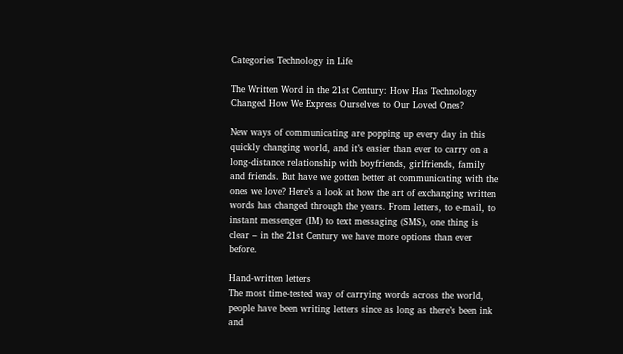Categories Technology in Life

The Written Word in the 21st Century: How Has Technology Changed How We Express Ourselves to Our Loved Ones?

New ways of communicating are popping up every day in this quickly changing world, and it’s easier than ever to carry on a long-distance relationship with boyfriends, girlfriends, family and friends. But have we gotten better at communicating with the ones we love? Here’s a look at how the art of exchanging written words has changed through the years. From letters, to e-mail, to instant messenger (IM) to text messaging (SMS), one thing is clear – in the 21st Century we have more options than ever before.

Hand-written letters
The most time-tested way of carrying words across the world, people have been writing letters since as long as there’s been ink and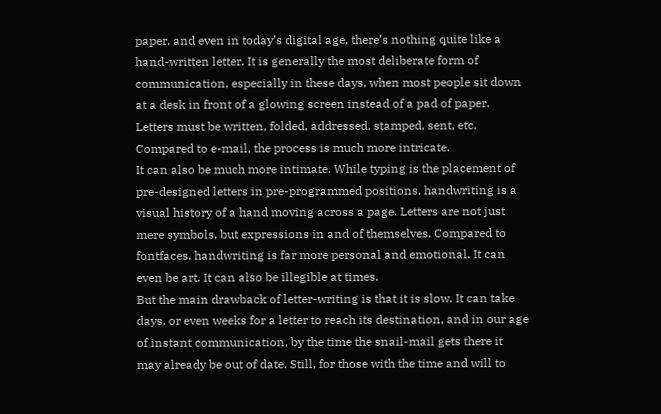paper, and even in today’s digital age, there’s nothing quite like a hand-written letter. It is generally the most deliberate form of communication, especially in these days, when most people sit down at a desk in front of a glowing screen instead of a pad of paper. Letters must be written, folded, addressed, stamped, sent, etc. Compared to e-mail, the process is much more intricate.
It can also be much more intimate. While typing is the placement of pre-designed letters in pre-programmed positions, handwriting is a visual history of a hand moving across a page. Letters are not just mere symbols, but expressions in and of themselves. Compared to fontfaces, handwriting is far more personal and emotional. It can even be art. It can also be illegible at times.
But the main drawback of letter-writing is that it is slow. It can take days, or even weeks for a letter to reach its destination, and in our age of instant communication, by the time the snail-mail gets there it may already be out of date. Still, for those with the time and will to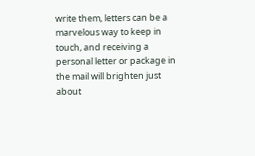write them, letters can be a marvelous way to keep in touch, and receiving a personal letter or package in the mail will brighten just about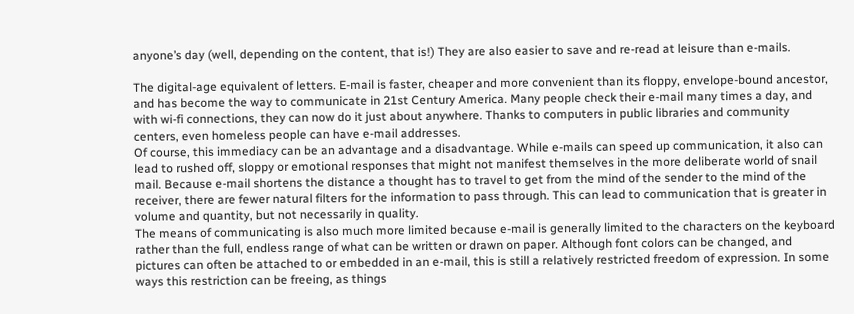anyone’s day (well, depending on the content, that is!) They are also easier to save and re-read at leisure than e-mails.

The digital-age equivalent of letters. E-mail is faster, cheaper and more convenient than its floppy, envelope-bound ancestor, and has become the way to communicate in 21st Century America. Many people check their e-mail many times a day, and with wi-fi connections, they can now do it just about anywhere. Thanks to computers in public libraries and community centers, even homeless people can have e-mail addresses.
Of course, this immediacy can be an advantage and a disadvantage. While e-mails can speed up communication, it also can lead to rushed off, sloppy or emotional responses that might not manifest themselves in the more deliberate world of snail mail. Because e-mail shortens the distance a thought has to travel to get from the mind of the sender to the mind of the receiver, there are fewer natural filters for the information to pass through. This can lead to communication that is greater in volume and quantity, but not necessarily in quality.
The means of communicating is also much more limited because e-mail is generally limited to the characters on the keyboard rather than the full, endless range of what can be written or drawn on paper. Although font colors can be changed, and pictures can often be attached to or embedded in an e-mail, this is still a relatively restricted freedom of expression. In some ways this restriction can be freeing, as things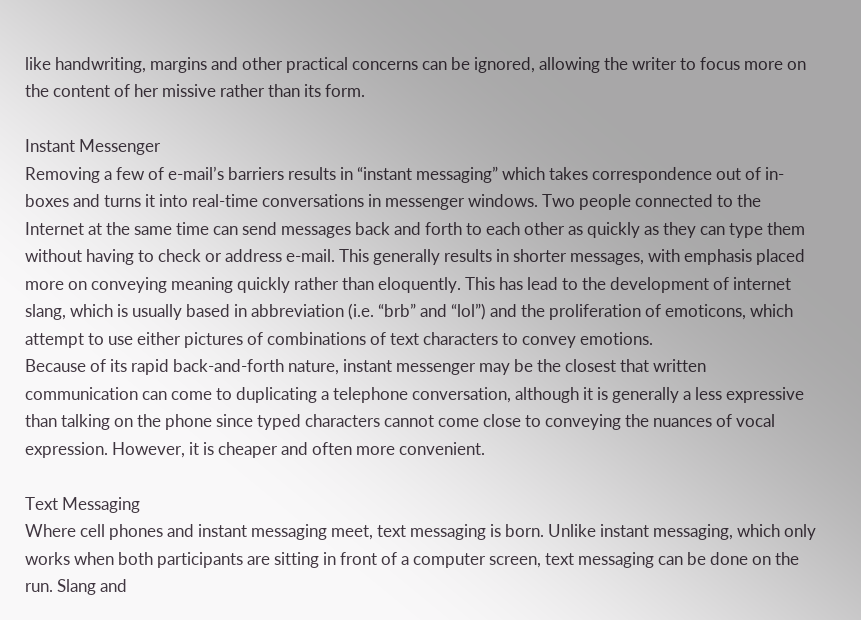like handwriting, margins and other practical concerns can be ignored, allowing the writer to focus more on the content of her missive rather than its form.

Instant Messenger
Removing a few of e-mail’s barriers results in “instant messaging” which takes correspondence out of in-boxes and turns it into real-time conversations in messenger windows. Two people connected to the Internet at the same time can send messages back and forth to each other as quickly as they can type them without having to check or address e-mail. This generally results in shorter messages, with emphasis placed more on conveying meaning quickly rather than eloquently. This has lead to the development of internet slang, which is usually based in abbreviation (i.e. “brb” and “lol”) and the proliferation of emoticons, which attempt to use either pictures of combinations of text characters to convey emotions.
Because of its rapid back-and-forth nature, instant messenger may be the closest that written communication can come to duplicating a telephone conversation, although it is generally a less expressive than talking on the phone since typed characters cannot come close to conveying the nuances of vocal expression. However, it is cheaper and often more convenient.

Text Messaging
Where cell phones and instant messaging meet, text messaging is born. Unlike instant messaging, which only works when both participants are sitting in front of a computer screen, text messaging can be done on the run. Slang and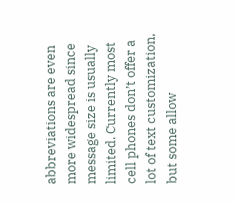abbreviations are even more widespread since message size is usually limited. Currently most cell phones don’t offer a lot of text customization, but some allow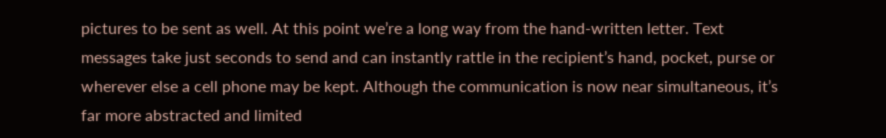pictures to be sent as well. At this point we’re a long way from the hand-written letter. Text messages take just seconds to send and can instantly rattle in the recipient’s hand, pocket, purse or wherever else a cell phone may be kept. Although the communication is now near simultaneous, it’s far more abstracted and limited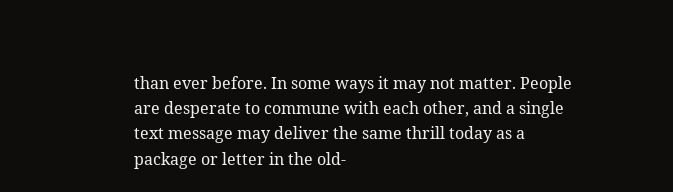than ever before. In some ways it may not matter. People are desperate to commune with each other, and a single text message may deliver the same thrill today as a package or letter in the old-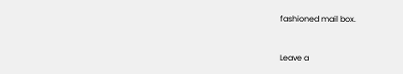fashioned mail box.


Leave a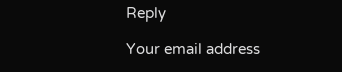Reply

Your email address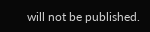will not be published.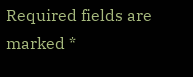Required fields are marked *